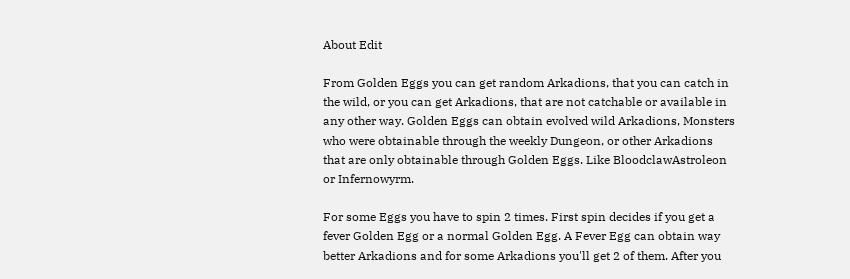About Edit

From Golden Eggs you can get random Arkadions, that you can catch in the wild, or you can get Arkadions, that are not catchable or available in any other way. Golden Eggs can obtain evolved wild Arkadions, Monsters who were obtainable through the weekly Dungeon, or other Arkadions that are only obtainable through Golden Eggs. Like BloodclawAstroleon or Infernowyrm.

For some Eggs you have to spin 2 times. First spin decides if you get a fever Golden Egg or a normal Golden Egg. A Fever Egg can obtain way better Arkadions and for some Arkadions you'll get 2 of them. After you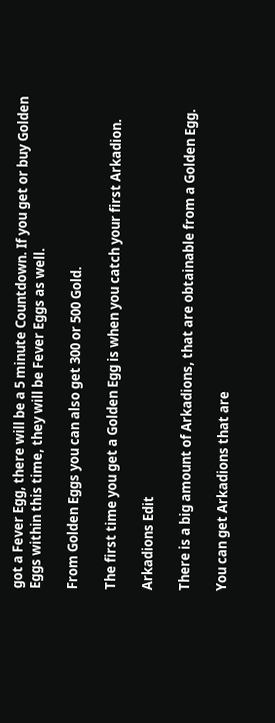got a Fever Egg, there will be a 5 minute Countdown. If you get or buy Golden Eggs within this time, they will be Fever Eggs as well.

From Golden Eggs you can also get 300 or 500 Gold.

The first time you get a Golden Egg is when you catch your first Arkadion.

Arkadions Edit

There is a big amount of Arkadions, that are obtainable from a Golden Egg.

You can get Arkadions that are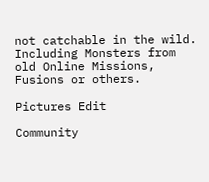not catchable in the wild. Including Monsters from old Online Missions, Fusions or others.

Pictures Edit

Community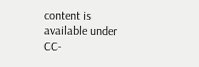content is available under CC-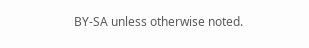BY-SA unless otherwise noted.